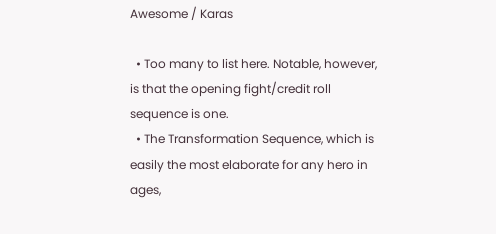Awesome / Karas

  • Too many to list here. Notable, however, is that the opening fight/credit roll sequence is one.
  • The Transformation Sequence, which is easily the most elaborate for any hero in ages,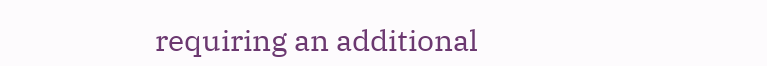requiring an additional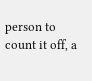person to count it off, a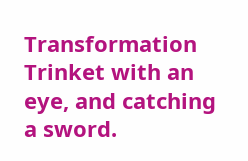Transformation Trinket with an eye, and catching a sword.